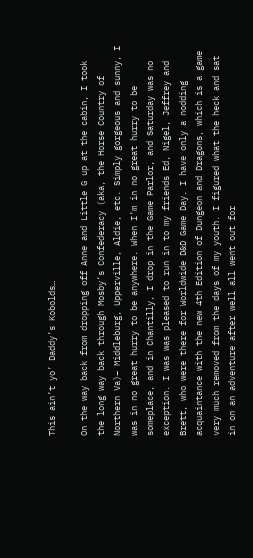This ain’t yo’ Daddy’s Kobolds…

On the way back from dropping off Anne and Little G up at the cabin, I took the long way back through Mosby’s Confederacy (aka, the Horse Country of Northern Va)– Middleburg, Upperville, Aldie, etc. Simply gorgeous and sunny, I was in no great hurry to be anywhere. When I’m in no great hurry to be someplace, and in Chantilly, I drop in the Game Parlor, and Saturday was no exception. I was was pleased to run in to my friends Ed, Nigel, Jeffrey and Brett, who were there for Worldwide D&D Game Day. I have only a nodding acquaintance with the new 4th Edition of Dungeon and Dragons, which is a game very much removed from the days of my youth. I figured what the heck and sat in on an adventure after well all went out for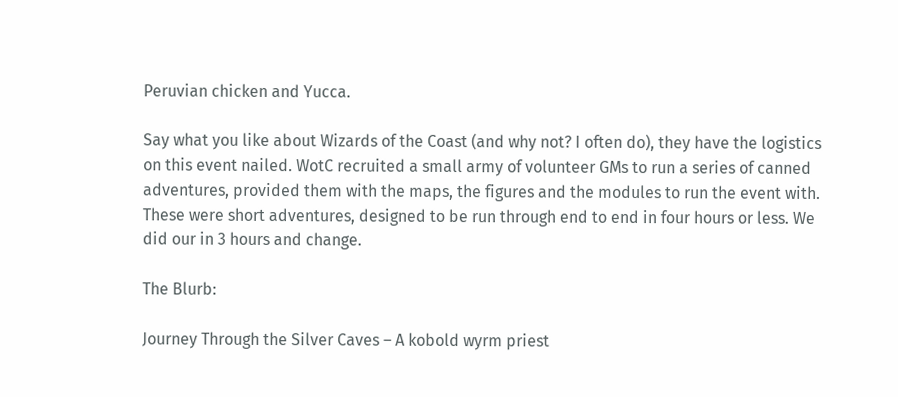Peruvian chicken and Yucca.

Say what you like about Wizards of the Coast (and why not? I often do), they have the logistics on this event nailed. WotC recruited a small army of volunteer GMs to run a series of canned adventures, provided them with the maps, the figures and the modules to run the event with. These were short adventures, designed to be run through end to end in four hours or less. We did our in 3 hours and change.

The Blurb:

Journey Through the Silver Caves – A kobold wyrm priest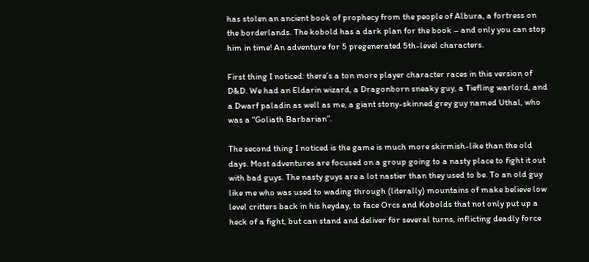has stolen an ancient book of prophecy from the people of Albura, a fortress on the borderlands. The kobold has a dark plan for the book – and only you can stop him in time! An adventure for 5 pregenerated 5th-level characters.

First thing I noticed: there’s a ton more player character races in this version of D&D. We had an Eldarin wizard, a Dragonborn sneaky guy, a Tiefling warlord, and a Dwarf paladin as well as me, a giant stony-skinned grey guy named Uthal, who was a “Goliath Barbarian”.

The second thing I noticed is the game is much more skirmish-like than the old days. Most adventures are focused on a group going to a nasty place to fight it out with bad guys. The nasty guys are a lot nastier than they used to be. To an old guy like me who was used to wading through (literally) mountains of make believe low level critters back in his heyday, to face Orcs and Kobolds that not only put up a heck of a fight, but can stand and deliver for several turns, inflicting deadly force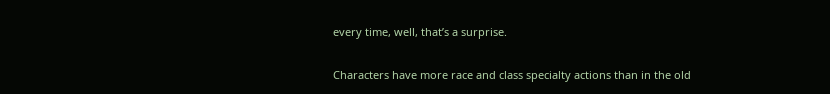every time, well, that’s a surprise.

Characters have more race and class specialty actions than in the old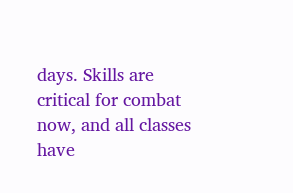days. Skills are critical for combat now, and all classes have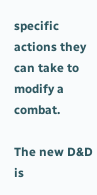specific actions they can take to modify a combat.

The new D&D is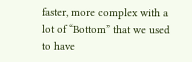faster, more complex with a lot of “Bottom” that we used to have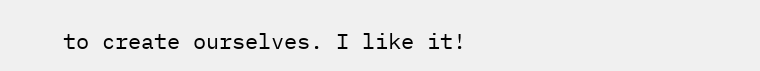to create ourselves. I like it!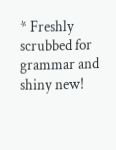* Freshly scrubbed for grammar and shiny new!